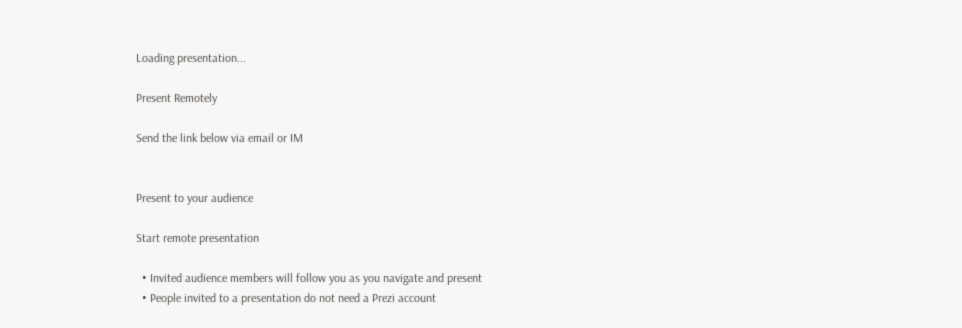Loading presentation...

Present Remotely

Send the link below via email or IM


Present to your audience

Start remote presentation

  • Invited audience members will follow you as you navigate and present
  • People invited to a presentation do not need a Prezi account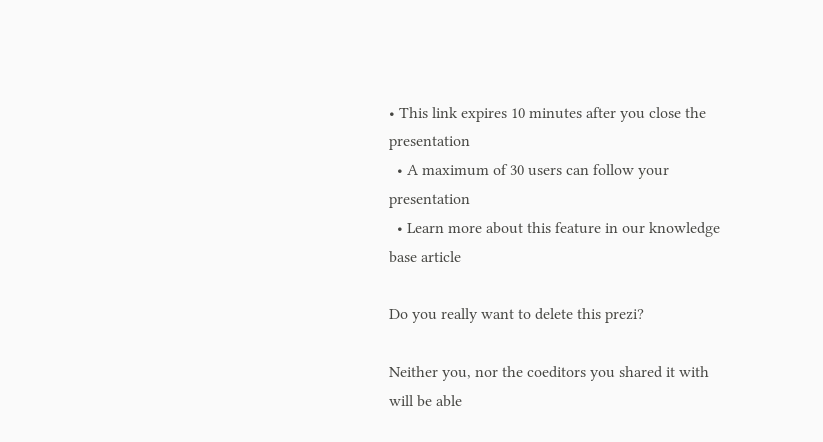• This link expires 10 minutes after you close the presentation
  • A maximum of 30 users can follow your presentation
  • Learn more about this feature in our knowledge base article

Do you really want to delete this prezi?

Neither you, nor the coeditors you shared it with will be able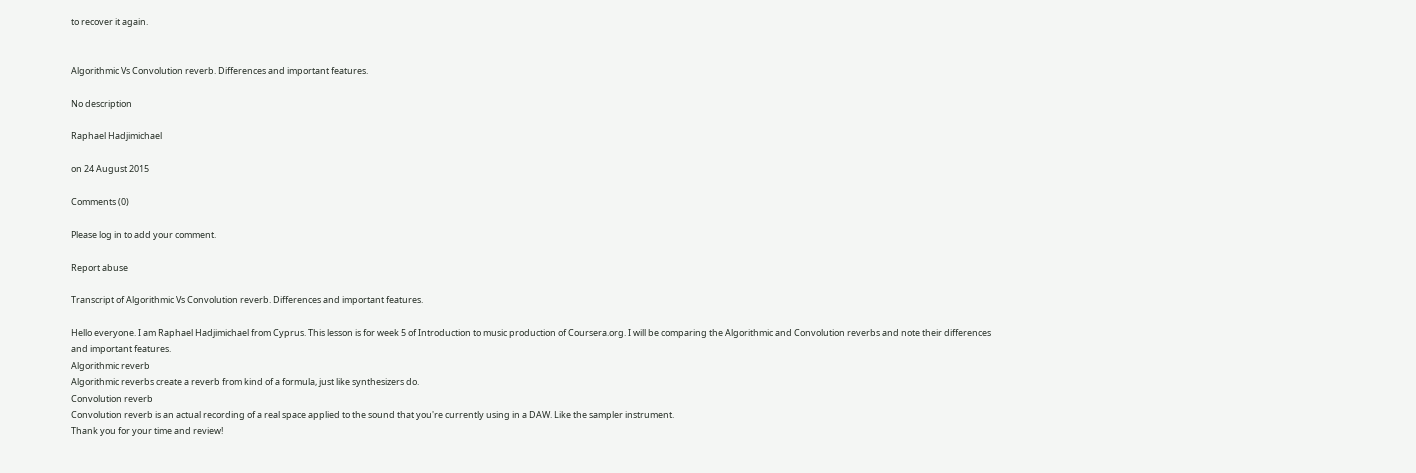to recover it again.


Algorithmic Vs Convolution reverb. Differences and important features.

No description

Raphael Hadjimichael

on 24 August 2015

Comments (0)

Please log in to add your comment.

Report abuse

Transcript of Algorithmic Vs Convolution reverb. Differences and important features.

Hello everyone. I am Raphael Hadjimichael from Cyprus. This lesson is for week 5 of Introduction to music production of Coursera.org. I will be comparing the Algorithmic and Convolution reverbs and note their differences and important features.
Algorithmic reverb
Algorithmic reverbs create a reverb from kind of a formula, just like synthesizers do.
Convolution reverb
Convolution reverb is an actual recording of a real space applied to the sound that you're currently using in a DAW. Like the sampler instrument.
Thank you for your time and review!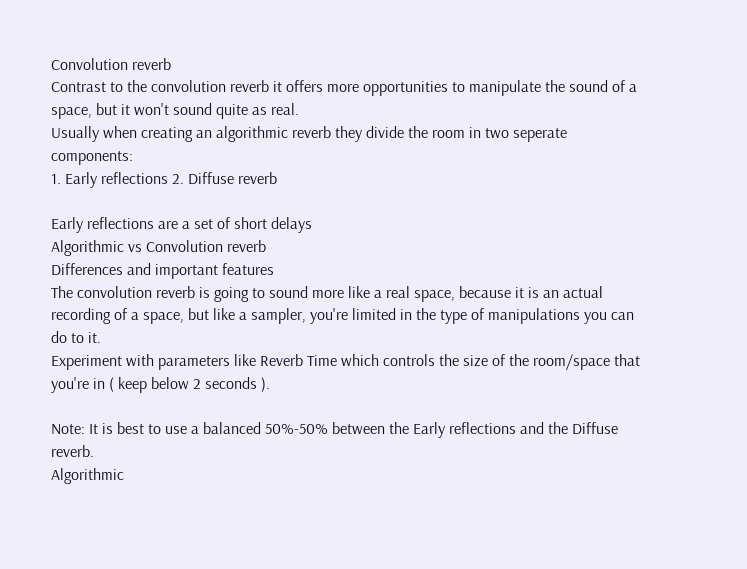Convolution reverb
Contrast to the convolution reverb it offers more opportunities to manipulate the sound of a space, but it won't sound quite as real.
Usually when creating an algorithmic reverb they divide the room in two seperate components:
1. Early reflections 2. Diffuse reverb

Early reflections are a set of short delays
Algorithmic vs Convolution reverb
Differences and important features
The convolution reverb is going to sound more like a real space, because it is an actual recording of a space, but like a sampler, you're limited in the type of manipulations you can do to it.
Experiment with parameters like Reverb Time which controls the size of the room/space that you're in ( keep below 2 seconds ).

Note: It is best to use a balanced 50%-50% between the Early reflections and the Diffuse reverb.
Algorithmic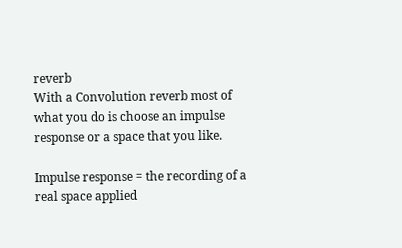reverb
With a Convolution reverb most of what you do is choose an impulse response or a space that you like.

Impulse response = the recording of a real space applied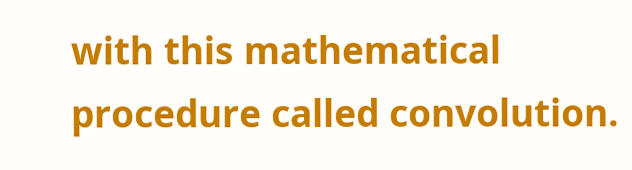with this mathematical procedure called convolution.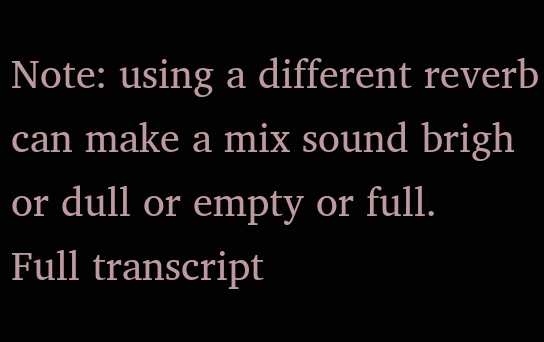Note: using a different reverb can make a mix sound brigh or dull or empty or full.
Full transcript